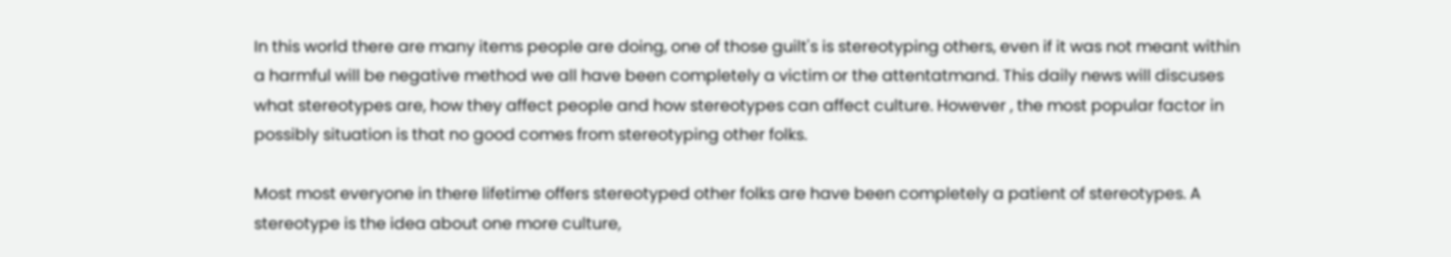In this world there are many items people are doing, one of those guilt's is stereotyping others, even if it was not meant within a harmful will be negative method we all have been completely a victim or the attentatmand. This daily news will discuses what stereotypes are, how they affect people and how stereotypes can affect culture. However , the most popular factor in possibly situation is that no good comes from stereotyping other folks.

Most most everyone in there lifetime offers stereotyped other folks are have been completely a patient of stereotypes. A stereotype is the idea about one more culture,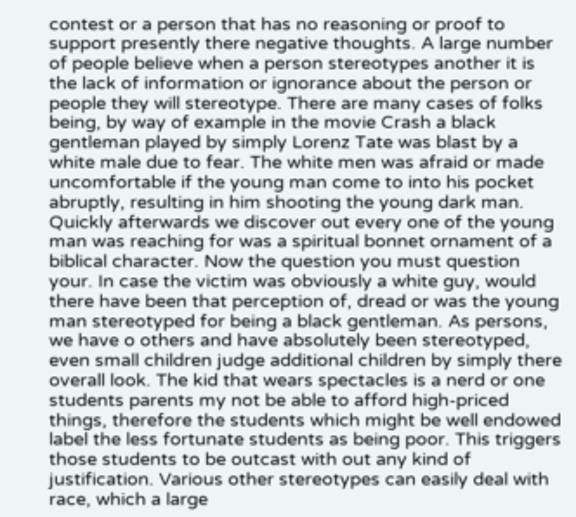contest or a person that has no reasoning or proof to support presently there negative thoughts. A large number of people believe when a person stereotypes another it is the lack of information or ignorance about the person or people they will stereotype. There are many cases of folks being, by way of example in the movie Crash a black gentleman played by simply Lorenz Tate was blast by a white male due to fear. The white men was afraid or made uncomfortable if the young man come to into his pocket abruptly, resulting in him shooting the young dark man. Quickly afterwards we discover out every one of the young man was reaching for was a spiritual bonnet ornament of a biblical character. Now the question you must question your. In case the victim was obviously a white guy, would there have been that perception of, dread or was the young man stereotyped for being a black gentleman. As persons, we have o others and have absolutely been stereotyped, even small children judge additional children by simply there overall look. The kid that wears spectacles is a nerd or one students parents my not be able to afford high-priced things, therefore the students which might be well endowed label the less fortunate students as being poor. This triggers those students to be outcast with out any kind of justification. Various other stereotypes can easily deal with race, which a large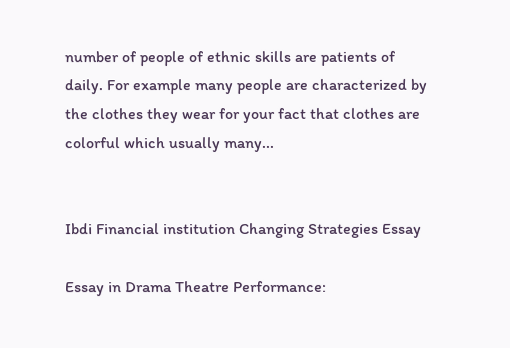number of people of ethnic skills are patients of daily. For example many people are characterized by the clothes they wear for your fact that clothes are colorful which usually many...


Ibdi Financial institution Changing Strategies Essay

Essay in Drama Theatre Performance: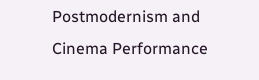Postmodernism and Cinema Performance